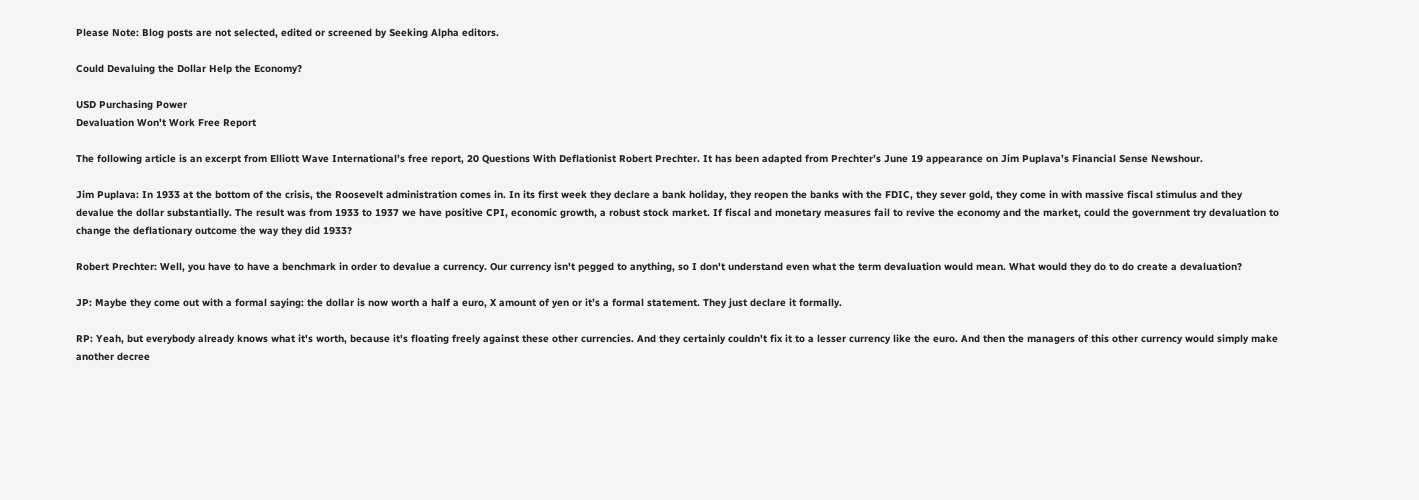Please Note: Blog posts are not selected, edited or screened by Seeking Alpha editors.

Could Devaluing the Dollar Help the Economy?

USD Purchasing Power
Devaluation Won't Work Free Report

The following article is an excerpt from Elliott Wave International’s free report, 20 Questions With Deflationist Robert Prechter. It has been adapted from Prechter’s June 19 appearance on Jim Puplava’s Financial Sense Newshour.

Jim Puplava: In 1933 at the bottom of the crisis, the Roosevelt administration comes in. In its first week they declare a bank holiday, they reopen the banks with the FDIC, they sever gold, they come in with massive fiscal stimulus and they devalue the dollar substantially. The result was from 1933 to 1937 we have positive CPI, economic growth, a robust stock market. If fiscal and monetary measures fail to revive the economy and the market, could the government try devaluation to change the deflationary outcome the way they did 1933?

Robert Prechter: Well, you have to have a benchmark in order to devalue a currency. Our currency isn't pegged to anything, so I don't understand even what the term devaluation would mean. What would they do to do create a devaluation?

JP: Maybe they come out with a formal saying: the dollar is now worth a half a euro, X amount of yen or it’s a formal statement. They just declare it formally.

RP: Yeah, but everybody already knows what it's worth, because it's floating freely against these other currencies. And they certainly couldn't fix it to a lesser currency like the euro. And then the managers of this other currency would simply make another decree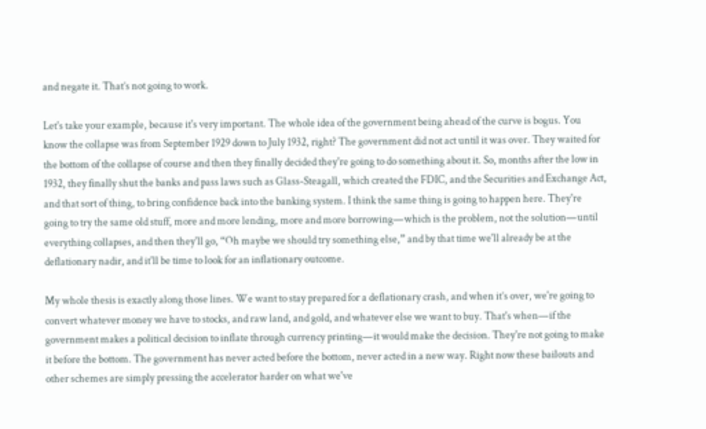and negate it. That’s not going to work.

Let's take your example, because it's very important. The whole idea of the government being ahead of the curve is bogus. You know the collapse was from September 1929 down to July 1932, right? The government did not act until it was over. They waited for the bottom of the collapse of course and then they finally decided they're going to do something about it. So, months after the low in 1932, they finally shut the banks and pass laws such as Glass-Steagall, which created the FDIC, and the Securities and Exchange Act, and that sort of thing, to bring confidence back into the banking system. I think the same thing is going to happen here. They're going to try the same old stuff, more and more lending, more and more borrowing—which is the problem, not the solution—until everything collapses, and then they'll go, “Oh maybe we should try something else,” and by that time we'll already be at the deflationary nadir, and it'll be time to look for an inflationary outcome.

My whole thesis is exactly along those lines. We want to stay prepared for a deflationary crash, and when it’s over, we're going to convert whatever money we have to stocks, and raw land, and gold, and whatever else we want to buy. That's when—if the government makes a political decision to inflate through currency printing—it would make the decision. They're not going to make it before the bottom. The government has never acted before the bottom, never acted in a new way. Right now these bailouts and other schemes are simply pressing the accelerator harder on what we've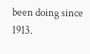been doing since 1913.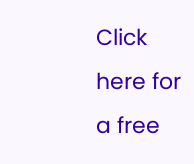Click here for a free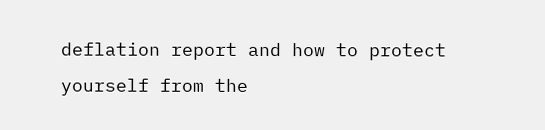deflation report and how to protect yourself from the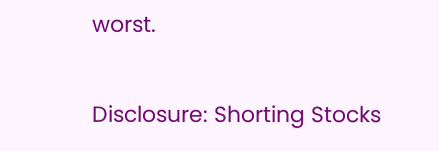worst.

Disclosure: Shorting Stocks